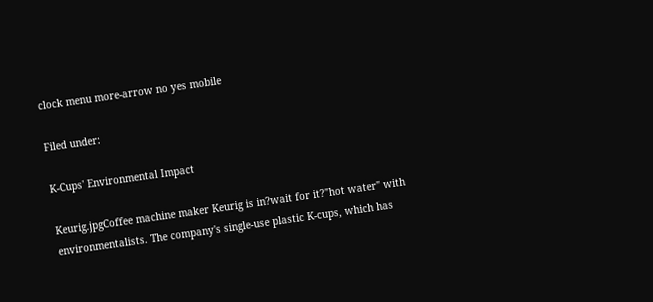clock menu more-arrow no yes mobile

Filed under:

K-Cups' Environmental Impact

Keurig.jpgCoffee machine maker Keurig is in?wait for it?"hot water" with environmentalists. The company's single-use plastic K-cups, which has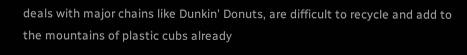deals with major chains like Dunkin' Donuts, are difficult to recycle and add to the mountains of plastic cubs already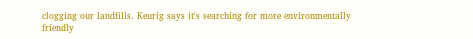clogging our landfills. Keurig says it's searching for more environmentally friendly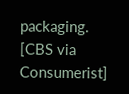packaging. [CBS via Consumerist]